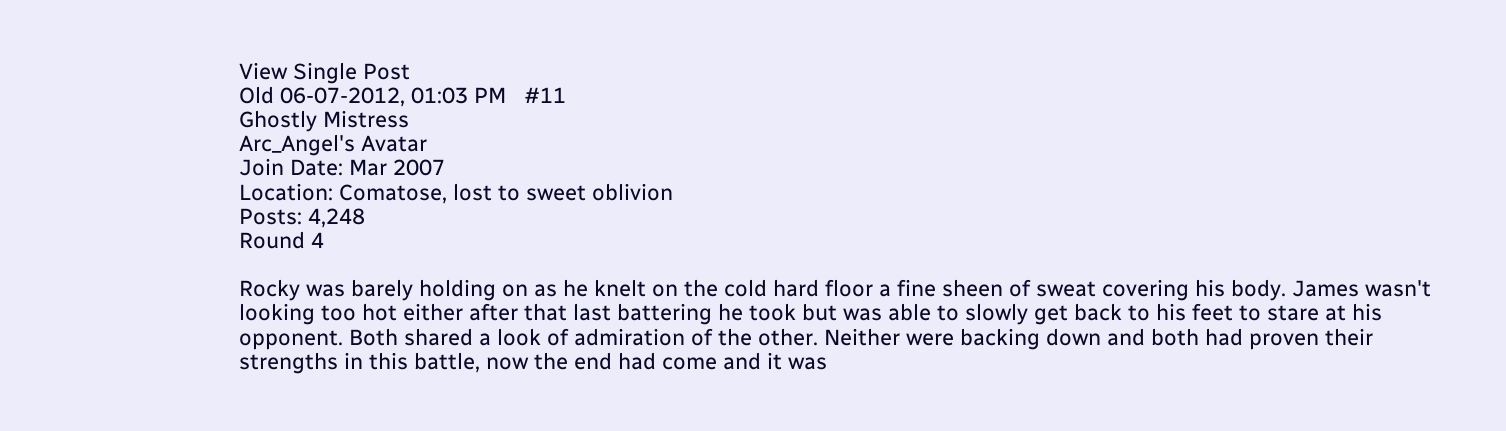View Single Post
Old 06-07-2012, 01:03 PM   #11
Ghostly Mistress
Arc_Angel's Avatar
Join Date: Mar 2007
Location: Comatose, lost to sweet oblivion
Posts: 4,248
Round 4

Rocky was barely holding on as he knelt on the cold hard floor a fine sheen of sweat covering his body. James wasn't looking too hot either after that last battering he took but was able to slowly get back to his feet to stare at his opponent. Both shared a look of admiration of the other. Neither were backing down and both had proven their strengths in this battle, now the end had come and it was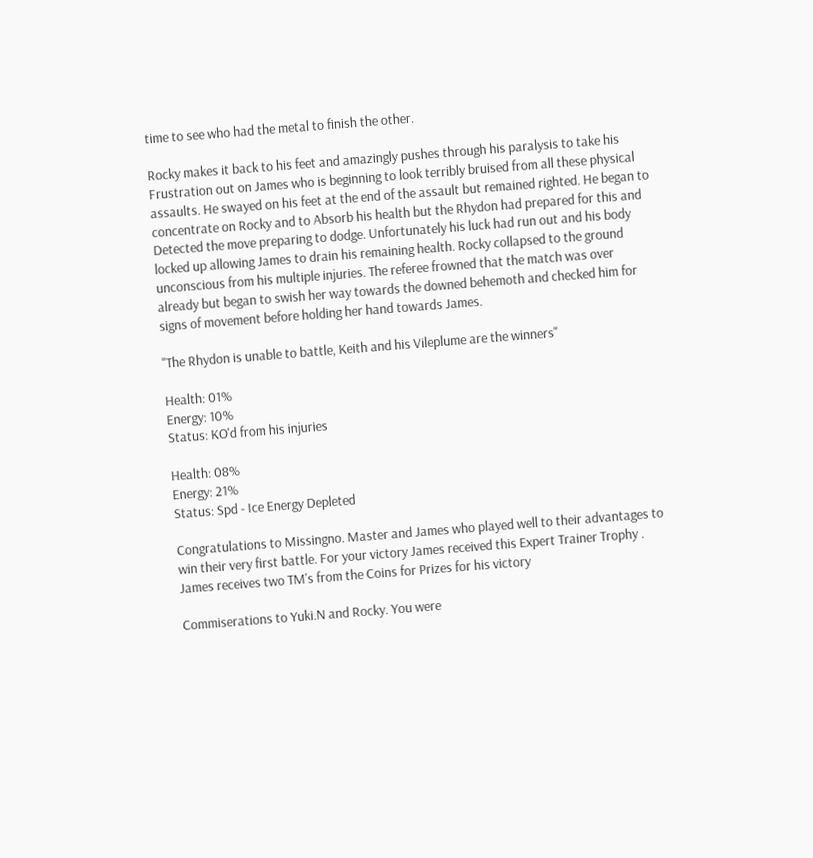time to see who had the metal to finish the other.

Rocky makes it back to his feet and amazingly pushes through his paralysis to take his Frustration out on James who is beginning to look terribly bruised from all these physical assaults. He swayed on his feet at the end of the assault but remained righted. He began to concentrate on Rocky and to Absorb his health but the Rhydon had prepared for this and Detected the move preparing to dodge. Unfortunately his luck had run out and his body locked up allowing James to drain his remaining health. Rocky collapsed to the ground unconscious from his multiple injuries. The referee frowned that the match was over already but began to swish her way towards the downed behemoth and checked him for signs of movement before holding her hand towards James.

"The Rhydon is unable to battle, Keith and his Vileplume are the winners"

Health: 01%
Energy: 10%
Status: KO'd from his injuries

Health: 08%
Energy: 21%
Status: Spd - Ice Energy Depleted

Congratulations to Missingno. Master and James who played well to their advantages to win their very first battle. For your victory James received this Expert Trainer Trophy . James receives two TM's from the Coins for Prizes for his victory

Commiserations to Yuki.N and Rocky. You were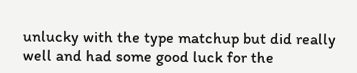unlucky with the type matchup but did really well and had some good luck for the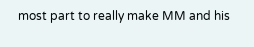most part to really make MM and his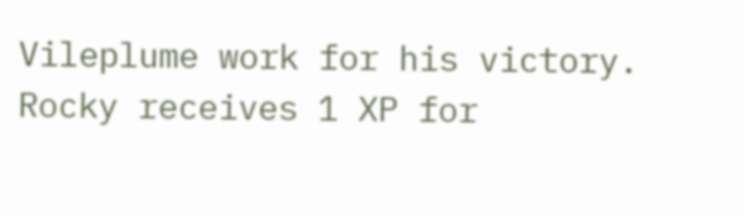Vileplume work for his victory.
Rocky receives 1 XP for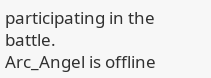participating in the battle.
Arc_Angel is offline